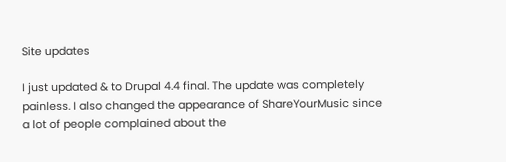Site updates

I just updated & to Drupal 4.4 final. The update was completely painless. I also changed the appearance of ShareYourMusic since a lot of people complained about the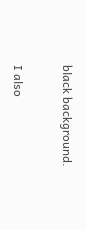black background.

I also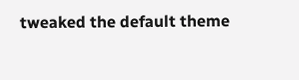tweaked the default theme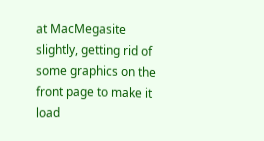at MacMegasite slightly, getting rid of some graphics on the front page to make it load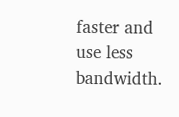faster and use less bandwidth.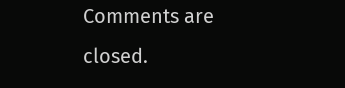Comments are closed.